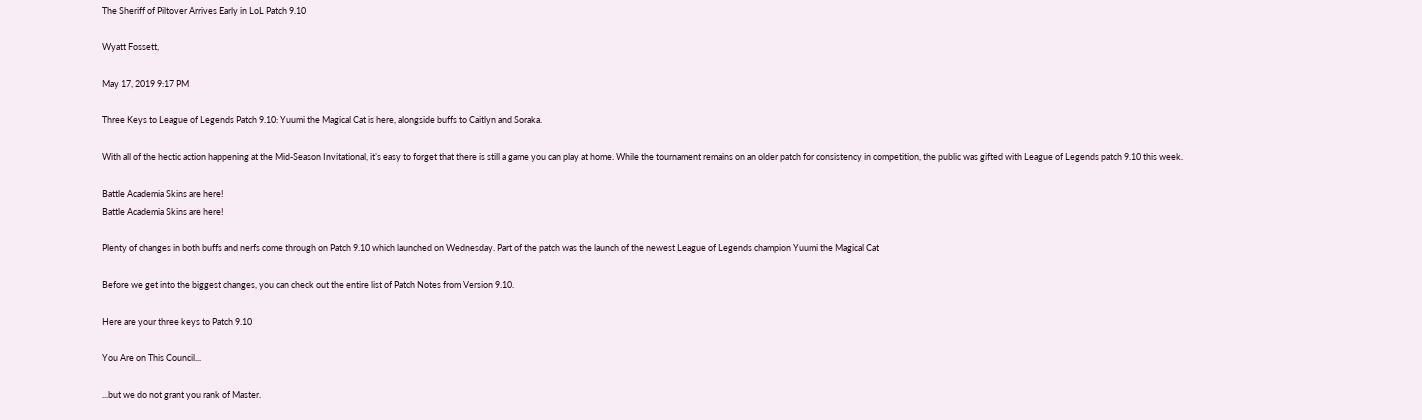The Sheriff of Piltover Arrives Early in LoL Patch 9.10

Wyatt Fossett,

May 17, 2019 9:17 PM

Three Keys to League of Legends Patch 9.10: Yuumi the Magical Cat is here, alongside buffs to Caitlyn and Soraka.

With all of the hectic action happening at the Mid-Season Invitational, it’s easy to forget that there is still a game you can play at home. While the tournament remains on an older patch for consistency in competition, the public was gifted with League of Legends patch 9.10 this week.

Battle Academia Skins are here!
Battle Academia Skins are here!

Plenty of changes in both buffs and nerfs come through on Patch 9.10 which launched on Wednesday. Part of the patch was the launch of the newest League of Legends champion Yuumi the Magical Cat

Before we get into the biggest changes, you can check out the entire list of Patch Notes from Version 9.10.

Here are your three keys to Patch 9.10

You Are on This Council...

...but we do not grant you rank of Master.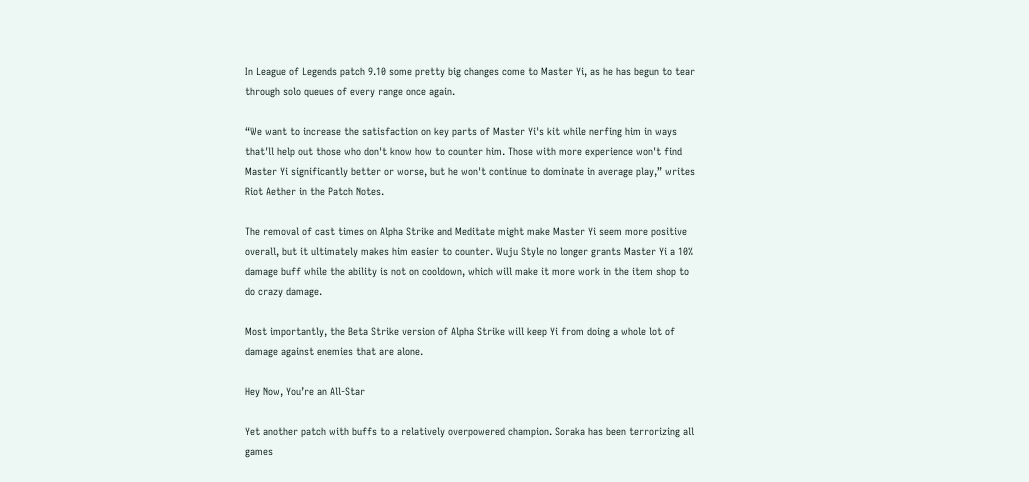In League of Legends patch 9.10 some pretty big changes come to Master Yi, as he has begun to tear through solo queues of every range once again.

“We want to increase the satisfaction on key parts of Master Yi's kit while nerfing him in ways that'll help out those who don't know how to counter him. Those with more experience won't find Master Yi significantly better or worse, but he won't continue to dominate in average play,” writes Riot Aether in the Patch Notes.

The removal of cast times on Alpha Strike and Meditate might make Master Yi seem more positive overall, but it ultimately makes him easier to counter. Wuju Style no longer grants Master Yi a 10% damage buff while the ability is not on cooldown, which will make it more work in the item shop to do crazy damage.

Most importantly, the Beta Strike version of Alpha Strike will keep Yi from doing a whole lot of damage against enemies that are alone.

Hey Now, You’re an All-Star

Yet another patch with buffs to a relatively overpowered champion. Soraka has been terrorizing all games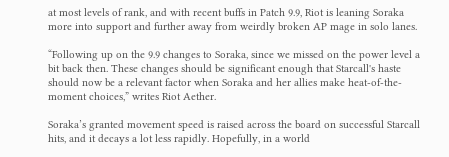at most levels of rank, and with recent buffs in Patch 9.9, Riot is leaning Soraka more into support and further away from weirdly broken AP mage in solo lanes.

“Following up on the 9.9 changes to Soraka, since we missed on the power level a bit back then. These changes should be significant enough that Starcall's haste should now be a relevant factor when Soraka and her allies make heat-of-the-moment choices,” writes Riot Aether.

Soraka’s granted movement speed is raised across the board on successful Starcall hits, and it decays a lot less rapidly. Hopefully, in a world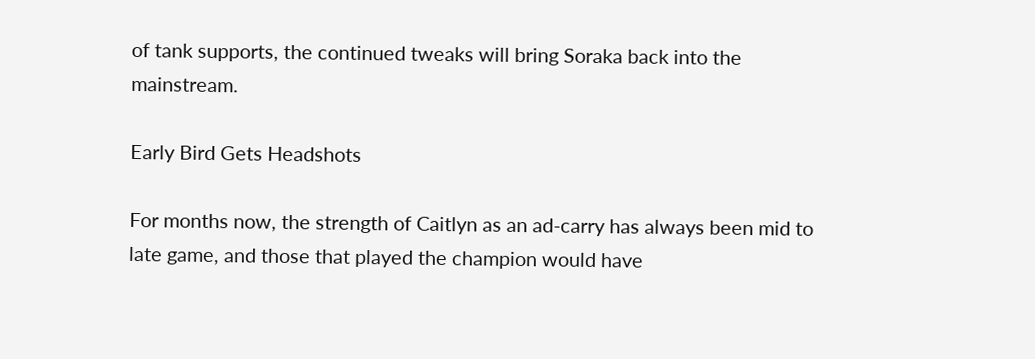of tank supports, the continued tweaks will bring Soraka back into the mainstream.

Early Bird Gets Headshots

For months now, the strength of Caitlyn as an ad-carry has always been mid to late game, and those that played the champion would have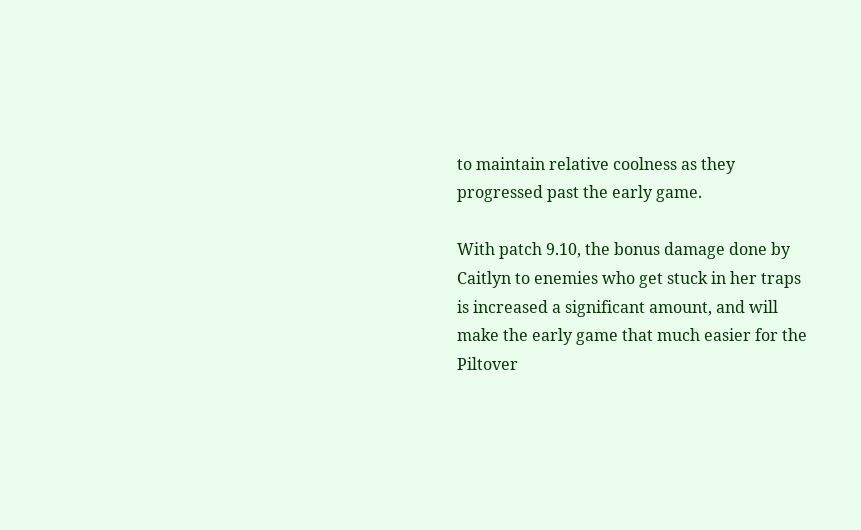to maintain relative coolness as they progressed past the early game.

With patch 9.10, the bonus damage done by Caitlyn to enemies who get stuck in her traps is increased a significant amount, and will make the early game that much easier for the Piltover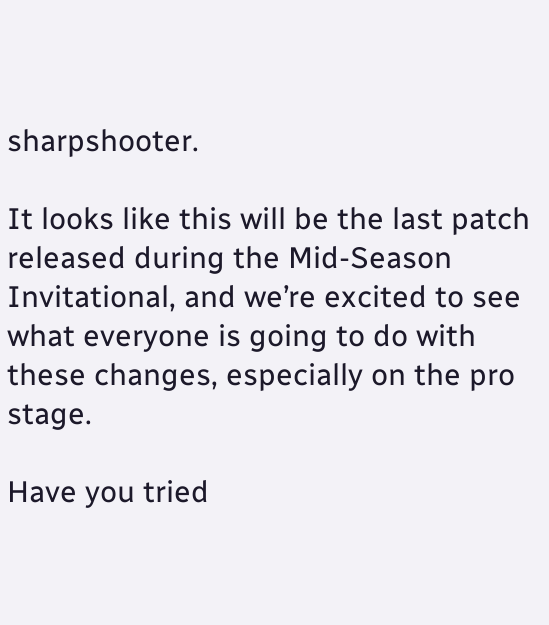sharpshooter.

It looks like this will be the last patch released during the Mid-Season Invitational, and we’re excited to see what everyone is going to do with these changes, especially on the pro stage.

Have you tried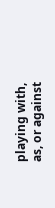playing with, as, or against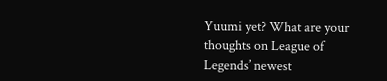Yuumi yet? What are your thoughts on League of Legends’ newest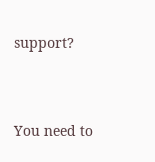support?


You need to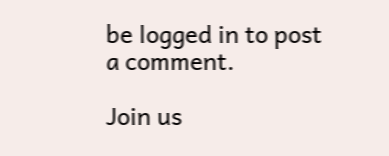be logged in to post a comment.

Join us